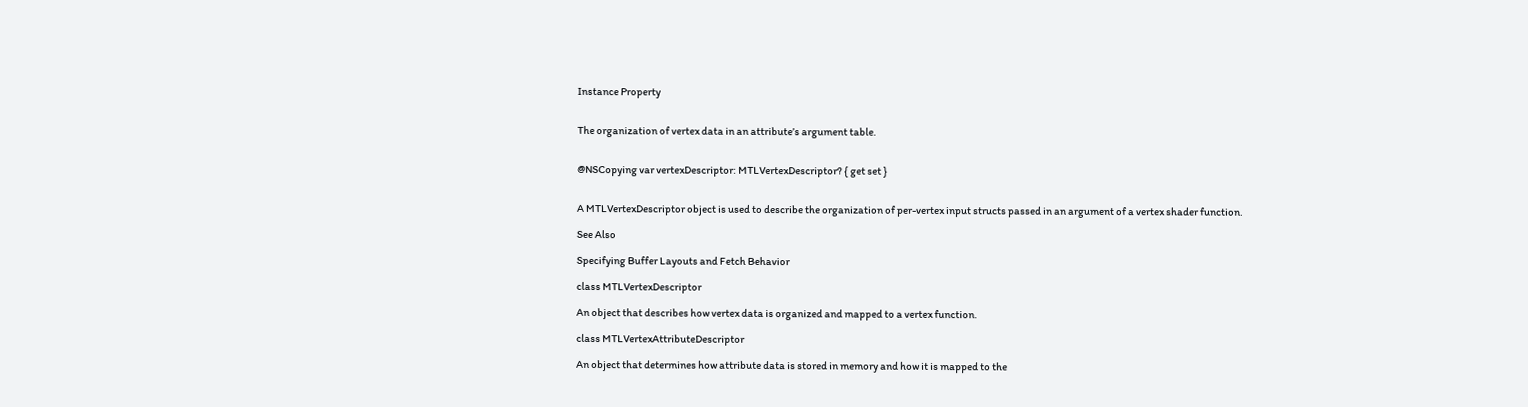Instance Property


The organization of vertex data in an attribute’s argument table.


@NSCopying var vertexDescriptor: MTLVertexDescriptor? { get set }


A MTLVertexDescriptor object is used to describe the organization of per-vertex input structs passed in an argument of a vertex shader function.

See Also

Specifying Buffer Layouts and Fetch Behavior

class MTLVertexDescriptor

An object that describes how vertex data is organized and mapped to a vertex function.

class MTLVertexAttributeDescriptor

An object that determines how attribute data is stored in memory and how it is mapped to the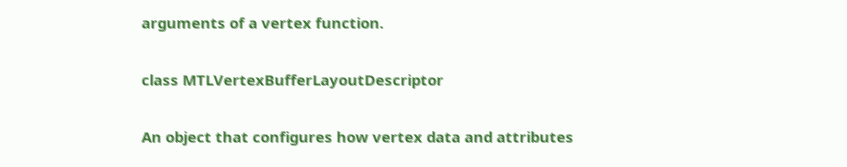arguments of a vertex function.

class MTLVertexBufferLayoutDescriptor

An object that configures how vertex data and attributes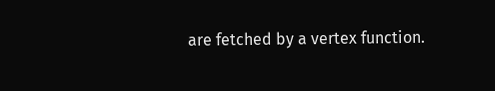are fetched by a vertex function.